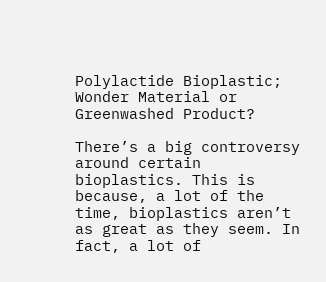Polylactide Bioplastic; Wonder Material or Greenwashed Product?

There’s a big controversy around certain bioplastics. This is because, a lot of the time, bioplastics aren’t as great as they seem. In fact, a lot of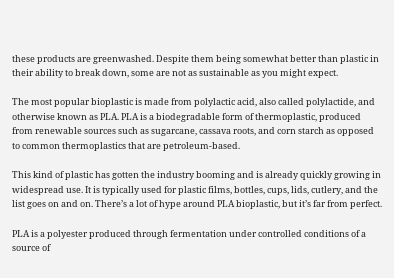these products are greenwashed. Despite them being somewhat better than plastic in their ability to break down, some are not as sustainable as you might expect.

The most popular bioplastic is made from polylactic acid, also called polylactide, and otherwise known as PLA. PLA is a biodegradable form of thermoplastic, produced from renewable sources such as sugarcane, cassava roots, and corn starch as opposed to common thermoplastics that are petroleum-based.

This kind of plastic has gotten the industry booming and is already quickly growing in widespread use. It is typically used for plastic films, bottles, cups, lids, cutlery, and the list goes on and on. There’s a lot of hype around PLA bioplastic, but it’s far from perfect.

PLA is a polyester produced through fermentation under controlled conditions of a source of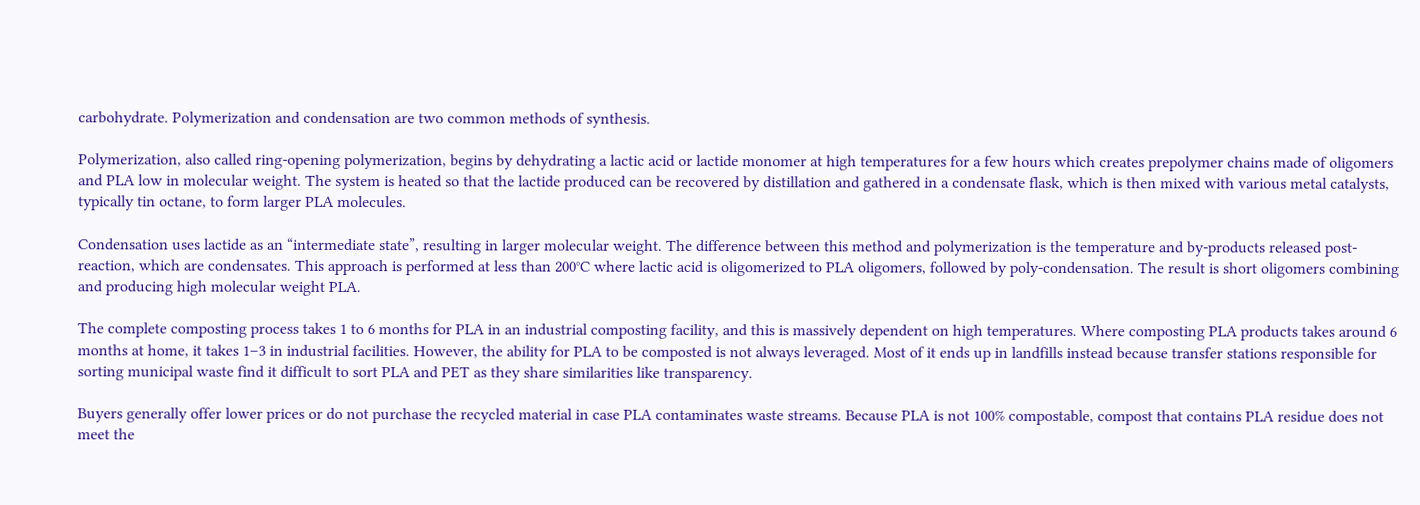carbohydrate. Polymerization and condensation are two common methods of synthesis.

Polymerization, also called ring-opening polymerization, begins by dehydrating a lactic acid or lactide monomer at high temperatures for a few hours which creates prepolymer chains made of oligomers and PLA low in molecular weight. The system is heated so that the lactide produced can be recovered by distillation and gathered in a condensate flask, which is then mixed with various metal catalysts, typically tin octane, to form larger PLA molecules.

Condensation uses lactide as an “intermediate state”, resulting in larger molecular weight. The difference between this method and polymerization is the temperature and by-products released post-reaction, which are condensates. This approach is performed at less than 200°C where lactic acid is oligomerized to PLA oligomers, followed by poly-condensation. The result is short oligomers combining and producing high molecular weight PLA.

The complete composting process takes 1 to 6 months for PLA in an industrial composting facility, and this is massively dependent on high temperatures. Where composting PLA products takes around 6 months at home, it takes 1–3 in industrial facilities. However, the ability for PLA to be composted is not always leveraged. Most of it ends up in landfills instead because transfer stations responsible for sorting municipal waste find it difficult to sort PLA and PET as they share similarities like transparency.

Buyers generally offer lower prices or do not purchase the recycled material in case PLA contaminates waste streams. Because PLA is not 100% compostable, compost that contains PLA residue does not meet the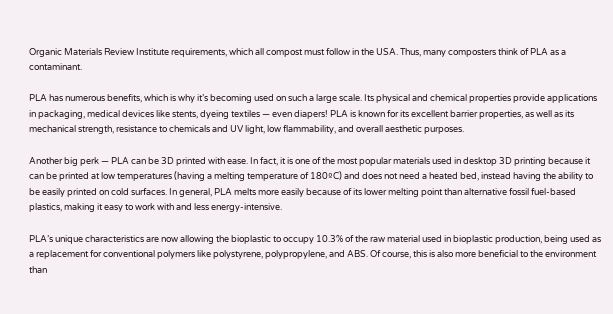Organic Materials Review Institute requirements, which all compost must follow in the USA. Thus, many composters think of PLA as a contaminant.

PLA has numerous benefits, which is why it’s becoming used on such a large scale. Its physical and chemical properties provide applications in packaging, medical devices like stents, dyeing textiles — even diapers! PLA is known for its excellent barrier properties, as well as its mechanical strength, resistance to chemicals and UV light, low flammability, and overall aesthetic purposes.

Another big perk — PLA can be 3D printed with ease. In fact, it is one of the most popular materials used in desktop 3D printing because it can be printed at low temperatures (having a melting temperature of 180ºC) and does not need a heated bed, instead having the ability to be easily printed on cold surfaces. In general, PLA melts more easily because of its lower melting point than alternative fossil fuel-based plastics, making it easy to work with and less energy-intensive.

PLA’s unique characteristics are now allowing the bioplastic to occupy 10.3% of the raw material used in bioplastic production, being used as a replacement for conventional polymers like polystyrene, polypropylene, and ABS. Of course, this is also more beneficial to the environment than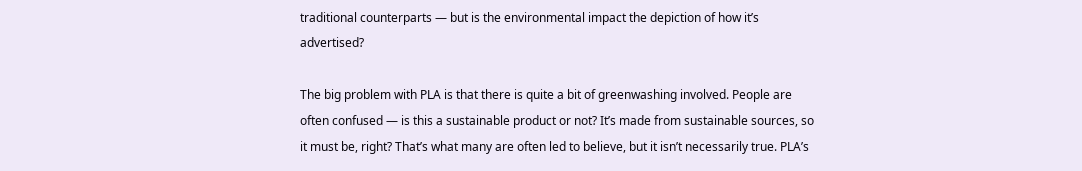traditional counterparts — but is the environmental impact the depiction of how it’s advertised?

The big problem with PLA is that there is quite a bit of greenwashing involved. People are often confused — is this a sustainable product or not? It’s made from sustainable sources, so it must be, right? That’s what many are often led to believe, but it isn’t necessarily true. PLA’s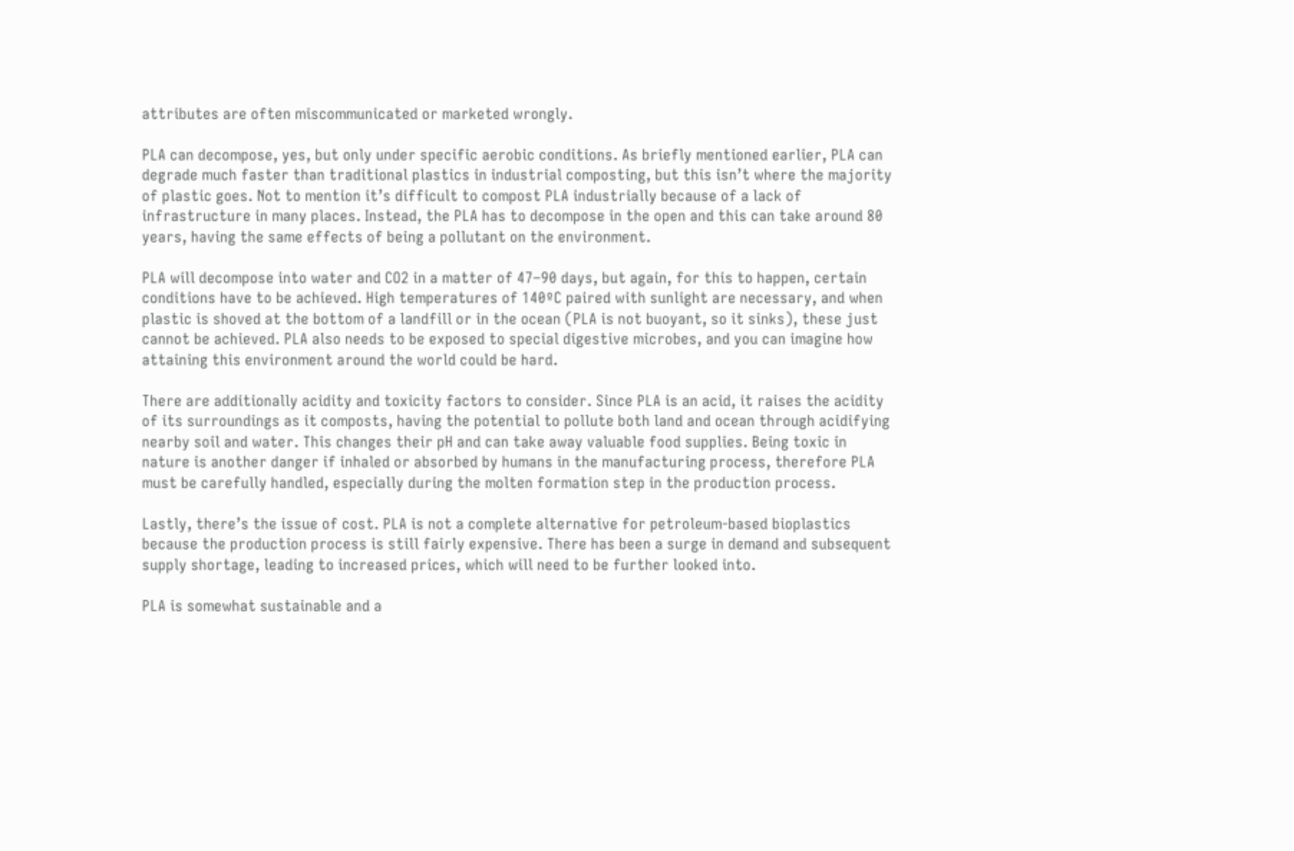attributes are often miscommunicated or marketed wrongly.

PLA can decompose, yes, but only under specific aerobic conditions. As briefly mentioned earlier, PLA can degrade much faster than traditional plastics in industrial composting, but this isn’t where the majority of plastic goes. Not to mention it’s difficult to compost PLA industrially because of a lack of infrastructure in many places. Instead, the PLA has to decompose in the open and this can take around 80 years, having the same effects of being a pollutant on the environment.

PLA will decompose into water and CO2 in a matter of 47–90 days, but again, for this to happen, certain conditions have to be achieved. High temperatures of 140ºC paired with sunlight are necessary, and when plastic is shoved at the bottom of a landfill or in the ocean (PLA is not buoyant, so it sinks), these just cannot be achieved. PLA also needs to be exposed to special digestive microbes, and you can imagine how attaining this environment around the world could be hard.

There are additionally acidity and toxicity factors to consider. Since PLA is an acid, it raises the acidity of its surroundings as it composts, having the potential to pollute both land and ocean through acidifying nearby soil and water. This changes their pH and can take away valuable food supplies. Being toxic in nature is another danger if inhaled or absorbed by humans in the manufacturing process, therefore PLA must be carefully handled, especially during the molten formation step in the production process.

Lastly, there’s the issue of cost. PLA is not a complete alternative for petroleum-based bioplastics because the production process is still fairly expensive. There has been a surge in demand and subsequent supply shortage, leading to increased prices, which will need to be further looked into.

PLA is somewhat sustainable and a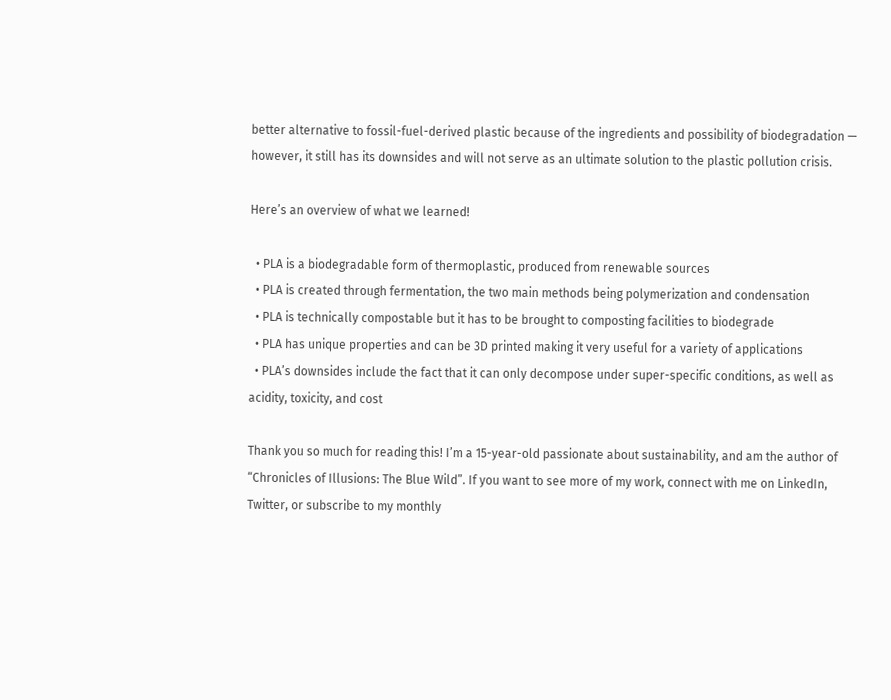better alternative to fossil-fuel-derived plastic because of the ingredients and possibility of biodegradation — however, it still has its downsides and will not serve as an ultimate solution to the plastic pollution crisis.

Here’s an overview of what we learned!

  • PLA is a biodegradable form of thermoplastic, produced from renewable sources
  • PLA is created through fermentation, the two main methods being polymerization and condensation
  • PLA is technically compostable but it has to be brought to composting facilities to biodegrade
  • PLA has unique properties and can be 3D printed making it very useful for a variety of applications
  • PLA’s downsides include the fact that it can only decompose under super-specific conditions, as well as acidity, toxicity, and cost

Thank you so much for reading this! I’m a 15-year-old passionate about sustainability, and am the author of “Chronicles of Illusions: The Blue Wild”. If you want to see more of my work, connect with me on LinkedIn, Twitter, or subscribe to my monthly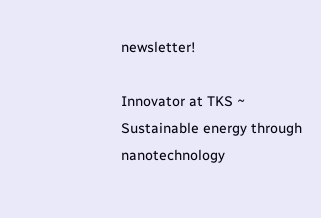newsletter!

Innovator at TKS ~ Sustainable energy through nanotechnology